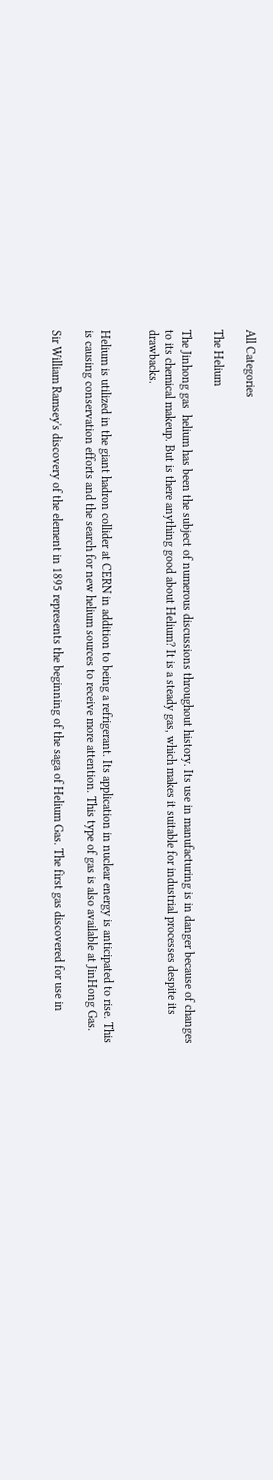All Categories

The Helium

The Jinhong gas  helium has been the subject of numerous discussions throughout history. Its use in manufacturing is in danger because of changes to its chemical makeup. But is there anything good about Helium? It is a steady gas, which makes it suitable for industrial processes despite its drawbacks.


Helium is utilized in the giant hadron collider at CERN in addition to being a refrigerant. Its application in nuclear energy is anticipated to rise. This is causing conservation efforts and the search for new helium sources to receive more attention. This type of gas is also available at JinHong Gas.

Sir William Ramsey's discovery of the element in 1895 represents the beginning of the saga of Helium Gas. The first gas discovered for use in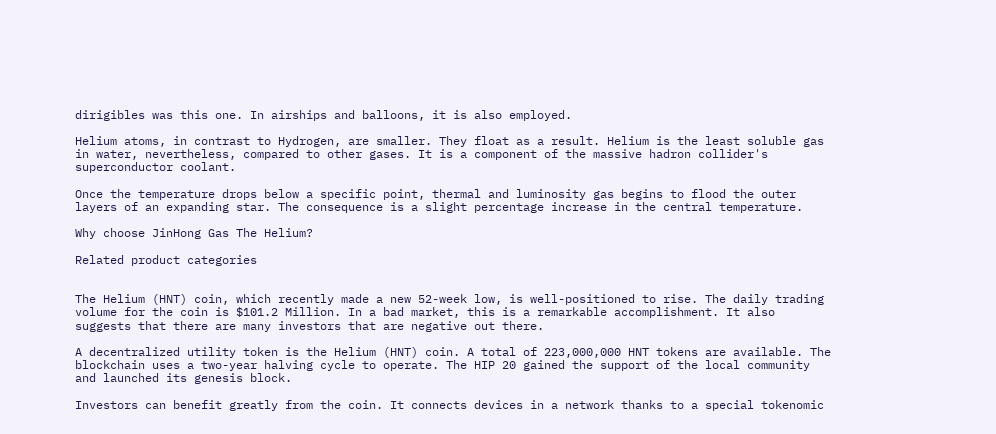dirigibles was this one. In airships and balloons, it is also employed.

Helium atoms, in contrast to Hydrogen, are smaller. They float as a result. Helium is the least soluble gas in water, nevertheless, compared to other gases. It is a component of the massive hadron collider's superconductor coolant.

Once the temperature drops below a specific point, thermal and luminosity gas begins to flood the outer layers of an expanding star. The consequence is a slight percentage increase in the central temperature.

Why choose JinHong Gas The Helium?

Related product categories


The Helium (HNT) coin, which recently made a new 52-week low, is well-positioned to rise. The daily trading volume for the coin is $101.2 Million. In a bad market, this is a remarkable accomplishment. It also suggests that there are many investors that are negative out there.

A decentralized utility token is the Helium (HNT) coin. A total of 223,000,000 HNT tokens are available. The blockchain uses a two-year halving cycle to operate. The HIP 20 gained the support of the local community and launched its genesis block.

Investors can benefit greatly from the coin. It connects devices in a network thanks to a special tokenomic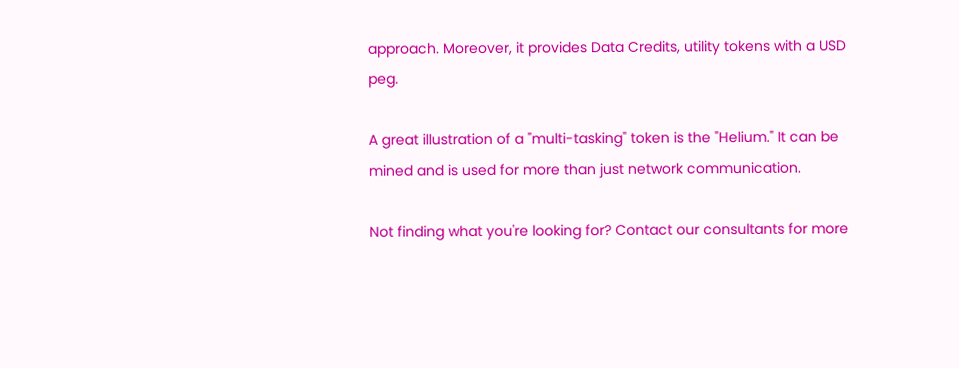approach. Moreover, it provides Data Credits, utility tokens with a USD peg.

A great illustration of a "multi-tasking" token is the "Helium." It can be mined and is used for more than just network communication.

Not finding what you're looking for? Contact our consultants for more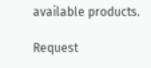available products.

Request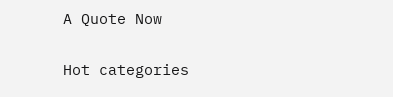A Quote Now

Hot categories